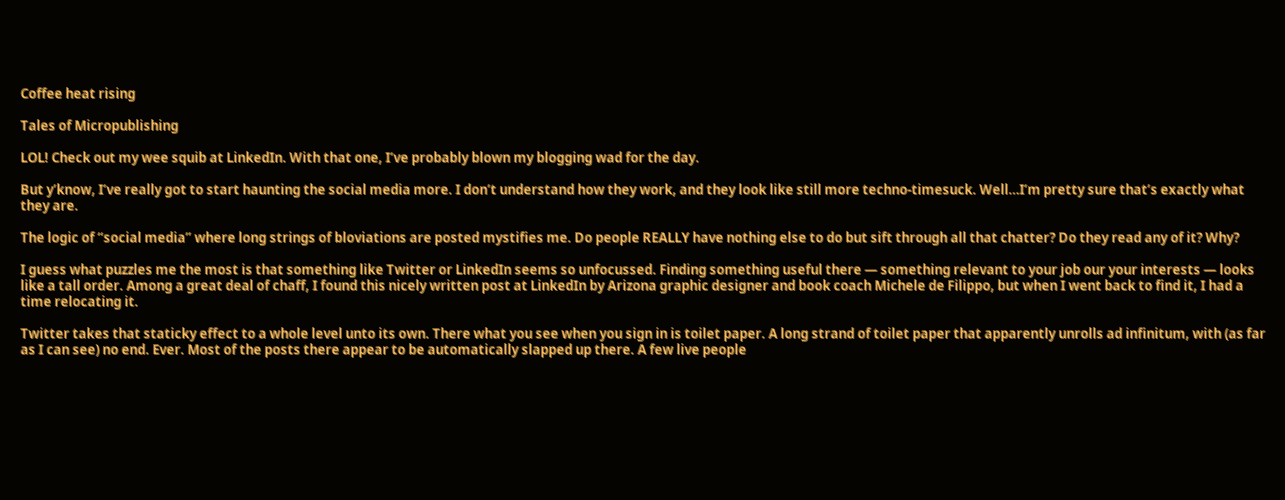Coffee heat rising

Tales of Micropublishing

LOL! Check out my wee squib at LinkedIn. With that one, I’ve probably blown my blogging wad for the day.

But y’know, I’ve really got to start haunting the social media more. I don’t understand how they work, and they look like still more techno-timesuck. Well…I’m pretty sure that’s exactly what they are.

The logic of “social media” where long strings of bloviations are posted mystifies me. Do people REALLY have nothing else to do but sift through all that chatter? Do they read any of it? Why?

I guess what puzzles me the most is that something like Twitter or LinkedIn seems so unfocussed. Finding something useful there — something relevant to your job our your interests — looks like a tall order. Among a great deal of chaff, I found this nicely written post at LinkedIn by Arizona graphic designer and book coach Michele de Filippo, but when I went back to find it, I had a time relocating it.

Twitter takes that staticky effect to a whole level unto its own. There what you see when you sign in is toilet paper. A long strand of toilet paper that apparently unrolls ad infinitum, with (as far as I can see) no end. Ever. Most of the posts there appear to be automatically slapped up there. A few live people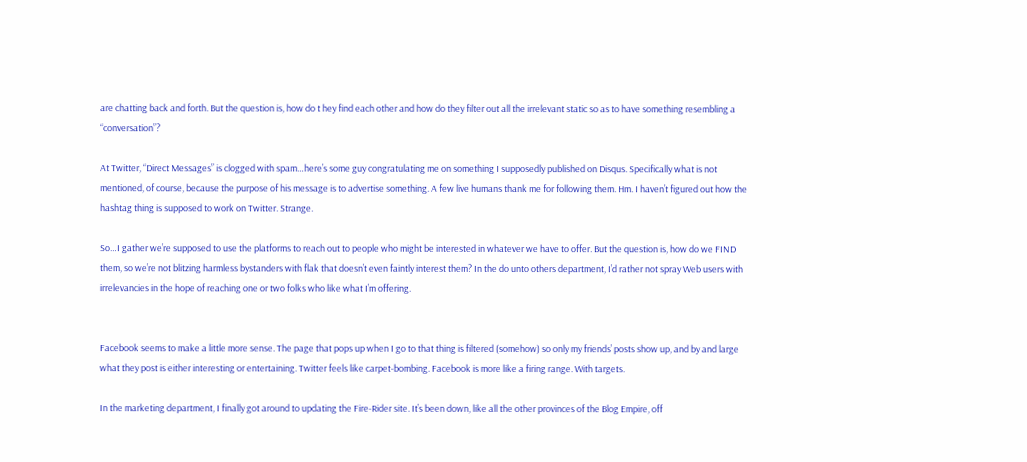are chatting back and forth. But the question is, how do t hey find each other and how do they filter out all the irrelevant static so as to have something resembling a “conversation”?

At Twitter, “Direct Messages” is clogged with spam…here’s some guy congratulating me on something I supposedly published on Disqus. Specifically what is not mentioned, of course, because the purpose of his message is to advertise something. A few live humans thank me for following them. Hm. I haven’t figured out how the hashtag thing is supposed to work on Twitter. Strange.

So…I gather we’re supposed to use the platforms to reach out to people who might be interested in whatever we have to offer. But the question is, how do we FIND them, so we’re not blitzing harmless bystanders with flak that doesn’t even faintly interest them? In the do unto others department, I’d rather not spray Web users with irrelevancies in the hope of reaching one or two folks who like what I’m offering.


Facebook seems to make a little more sense. The page that pops up when I go to that thing is filtered (somehow) so only my friends’ posts show up, and by and large what they post is either interesting or entertaining. Twitter feels like carpet-bombing. Facebook is more like a firing range. With targets.

In the marketing department, I finally got around to updating the Fire-Rider site. It’s been down, like all the other provinces of the Blog Empire, off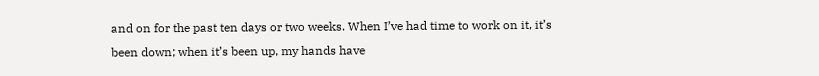and on for the past ten days or two weeks. When I’ve had time to work on it, it’s  been down; when it’s been up, my hands have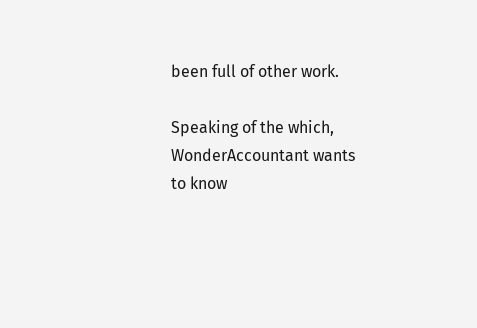been full of other work.

Speaking of the which, WonderAccountant wants to know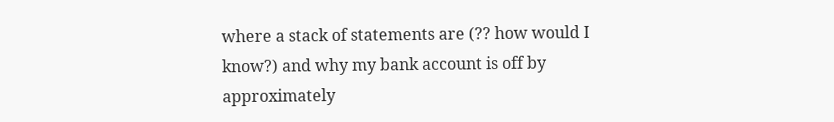where a stack of statements are (?? how would I know?) and why my bank account is off by approximately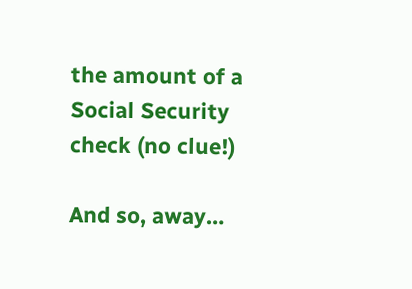the amount of a Social Security check (no clue!)

And so, away…